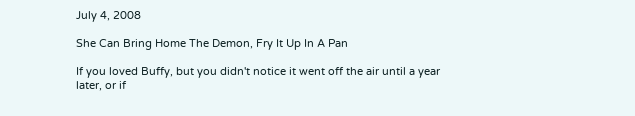July 4, 2008

She Can Bring Home The Demon, Fry It Up In A Pan

If you loved Buffy, but you didn't notice it went off the air until a year later, or if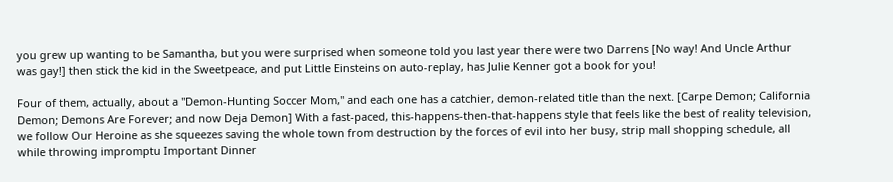you grew up wanting to be Samantha, but you were surprised when someone told you last year there were two Darrens [No way! And Uncle Arthur was gay!] then stick the kid in the Sweetpeace, and put Little Einsteins on auto-replay, has Julie Kenner got a book for you!

Four of them, actually, about a "Demon-Hunting Soccer Mom," and each one has a catchier, demon-related title than the next. [Carpe Demon; California Demon; Demons Are Forever; and now Deja Demon] With a fast-paced, this-happens-then-that-happens style that feels like the best of reality television, we follow Our Heroine as she squeezes saving the whole town from destruction by the forces of evil into her busy, strip mall shopping schedule, all while throwing impromptu Important Dinner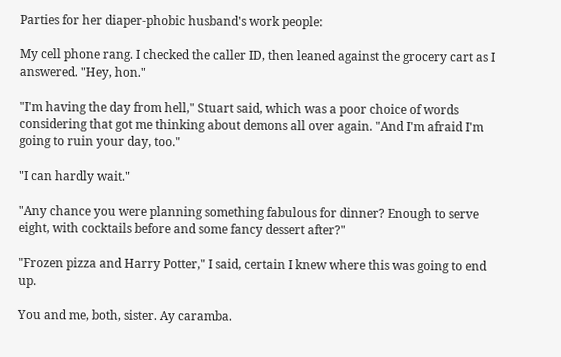Parties for her diaper-phobic husband's work people:

My cell phone rang. I checked the caller ID, then leaned against the grocery cart as I answered. "Hey, hon."

"I'm having the day from hell," Stuart said, which was a poor choice of words considering that got me thinking about demons all over again. "And I'm afraid I'm going to ruin your day, too."

"I can hardly wait."

"Any chance you were planning something fabulous for dinner? Enough to serve eight, with cocktails before and some fancy dessert after?"

"Frozen pizza and Harry Potter," I said, certain I knew where this was going to end up.

You and me, both, sister. Ay caramba.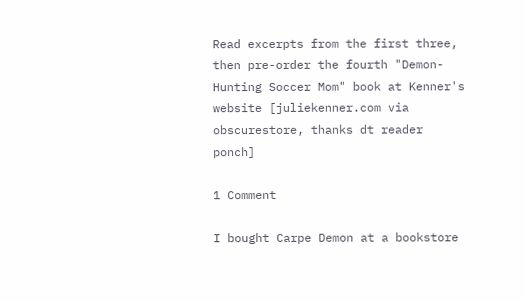Read excerpts from the first three, then pre-order the fourth "Demon-Hunting Soccer Mom" book at Kenner's website [juliekenner.com via obscurestore, thanks dt reader ponch]

1 Comment

I bought Carpe Demon at a bookstore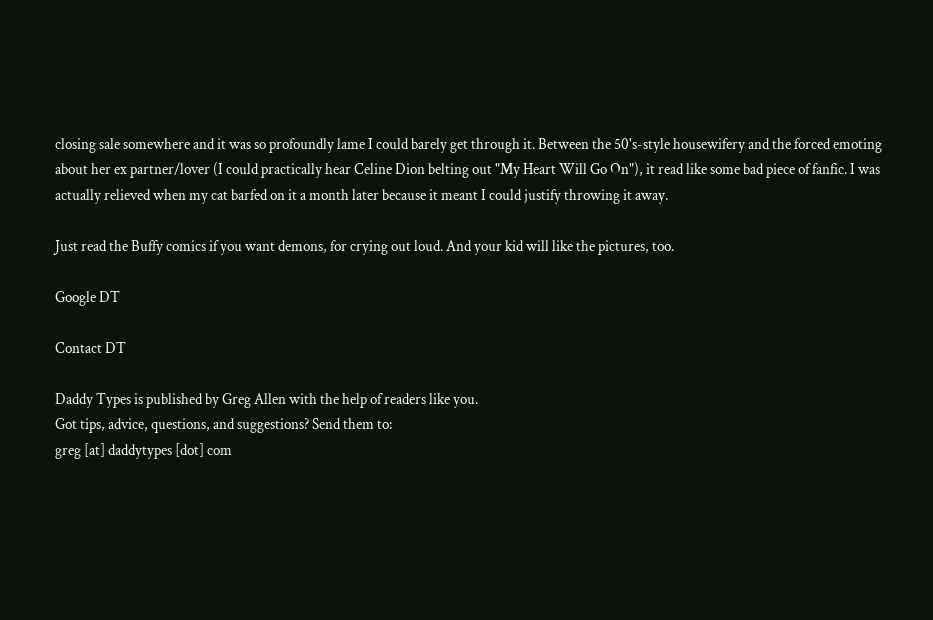closing sale somewhere and it was so profoundly lame I could barely get through it. Between the 50's-style housewifery and the forced emoting about her ex partner/lover (I could practically hear Celine Dion belting out "My Heart Will Go On"), it read like some bad piece of fanfic. I was actually relieved when my cat barfed on it a month later because it meant I could justify throwing it away.

Just read the Buffy comics if you want demons, for crying out loud. And your kid will like the pictures, too.

Google DT

Contact DT

Daddy Types is published by Greg Allen with the help of readers like you.
Got tips, advice, questions, and suggestions? Send them to:
greg [at] daddytypes [dot] com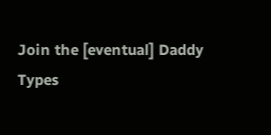Join the [eventual] Daddy Types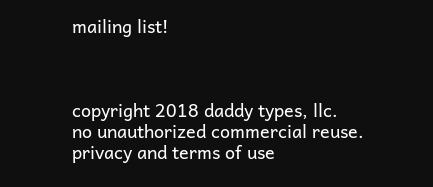mailing list!



copyright 2018 daddy types, llc.
no unauthorized commercial reuse.
privacy and terms of use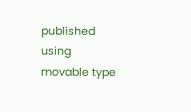published using movable type